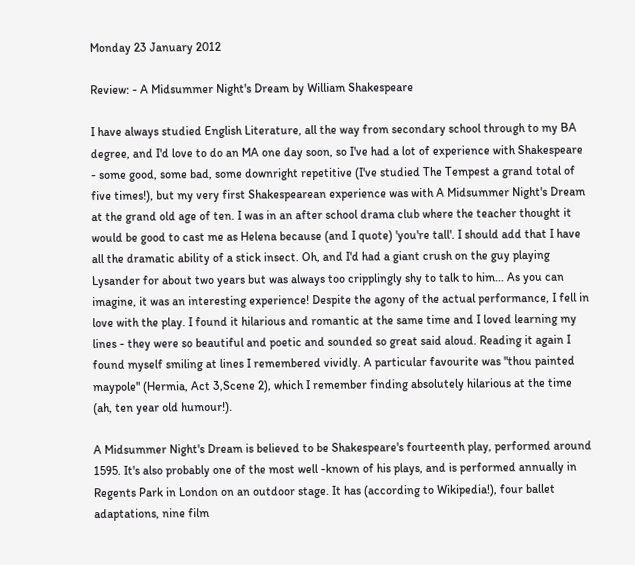Monday 23 January 2012

Review: - A Midsummer Night's Dream by William Shakespeare

I have always studied English Literature, all the way from secondary school through to my BA degree, and I'd love to do an MA one day soon, so I've had a lot of experience with Shakespeare - some good, some bad, some downright repetitive (I've studied The Tempest a grand total of five times!), but my very first Shakespearean experience was with A Midsummer Night's Dream at the grand old age of ten. I was in an after school drama club where the teacher thought it would be good to cast me as Helena because (and I quote) 'you're tall'. I should add that I have all the dramatic ability of a stick insect. Oh, and I'd had a giant crush on the guy playing Lysander for about two years but was always too cripplingly shy to talk to him... As you can imagine, it was an interesting experience! Despite the agony of the actual performance, I fell in love with the play. I found it hilarious and romantic at the same time and I loved learning my lines - they were so beautiful and poetic and sounded so great said aloud. Reading it again I found myself smiling at lines I remembered vividly. A particular favourite was "thou painted maypole" (Hermia, Act 3,Scene 2), which I remember finding absolutely hilarious at the time (ah, ten year old humour!).

A Midsummer Night's Dream is believed to be Shakespeare's fourteenth play, performed around 1595. It's also probably one of the most well -known of his plays, and is performed annually in Regents Park in London on an outdoor stage. It has (according to Wikipedia!), four ballet adaptations, nine film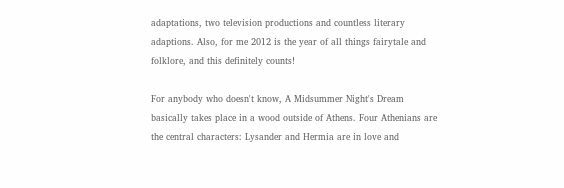adaptations, two television productions and countless literary adaptions. Also, for me 2012 is the year of all things fairytale and folklore, and this definitely counts!

For anybody who doesn't know, A Midsummer Night's Dream basically takes place in a wood outside of Athens. Four Athenians are the central characters: Lysander and Hermia are in love and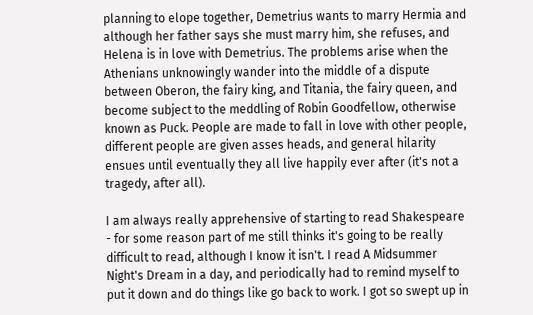planning to elope together, Demetrius wants to marry Hermia and although her father says she must marry him, she refuses, and Helena is in love with Demetrius. The problems arise when the Athenians unknowingly wander into the middle of a dispute between Oberon, the fairy king, and Titania, the fairy queen, and become subject to the meddling of Robin Goodfellow, otherwise known as Puck. People are made to fall in love with other people, different people are given asses heads, and general hilarity ensues until eventually they all live happily ever after (it's not a tragedy, after all).

I am always really apprehensive of starting to read Shakespeare - for some reason part of me still thinks it's going to be really difficult to read, although I know it isn't. I read A Midsummer Night's Dream in a day, and periodically had to remind myself to put it down and do things like go back to work. I got so swept up in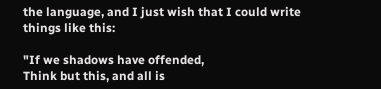the language, and I just wish that I could write things like this:

"If we shadows have offended,
Think but this, and all is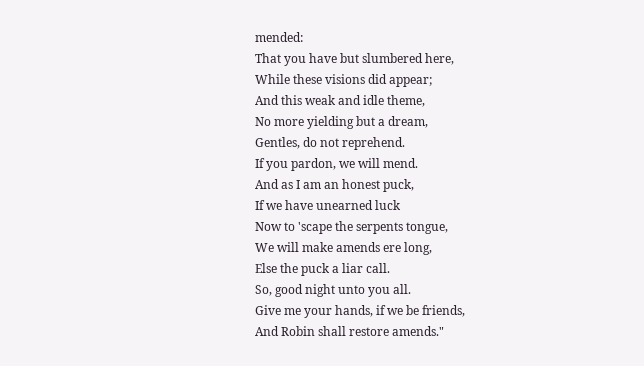mended:
That you have but slumbered here,
While these visions did appear;
And this weak and idle theme,
No more yielding but a dream,
Gentles, do not reprehend.
If you pardon, we will mend.
And as I am an honest puck,
If we have unearned luck
Now to 'scape the serpents tongue,
We will make amends ere long,
Else the puck a liar call.
So, good night unto you all.
Give me your hands, if we be friends,
And Robin shall restore amends."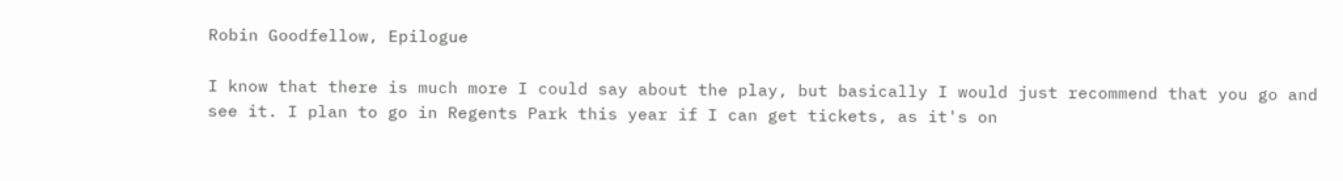Robin Goodfellow, Epilogue

I know that there is much more I could say about the play, but basically I would just recommend that you go and see it. I plan to go in Regents Park this year if I can get tickets, as it's on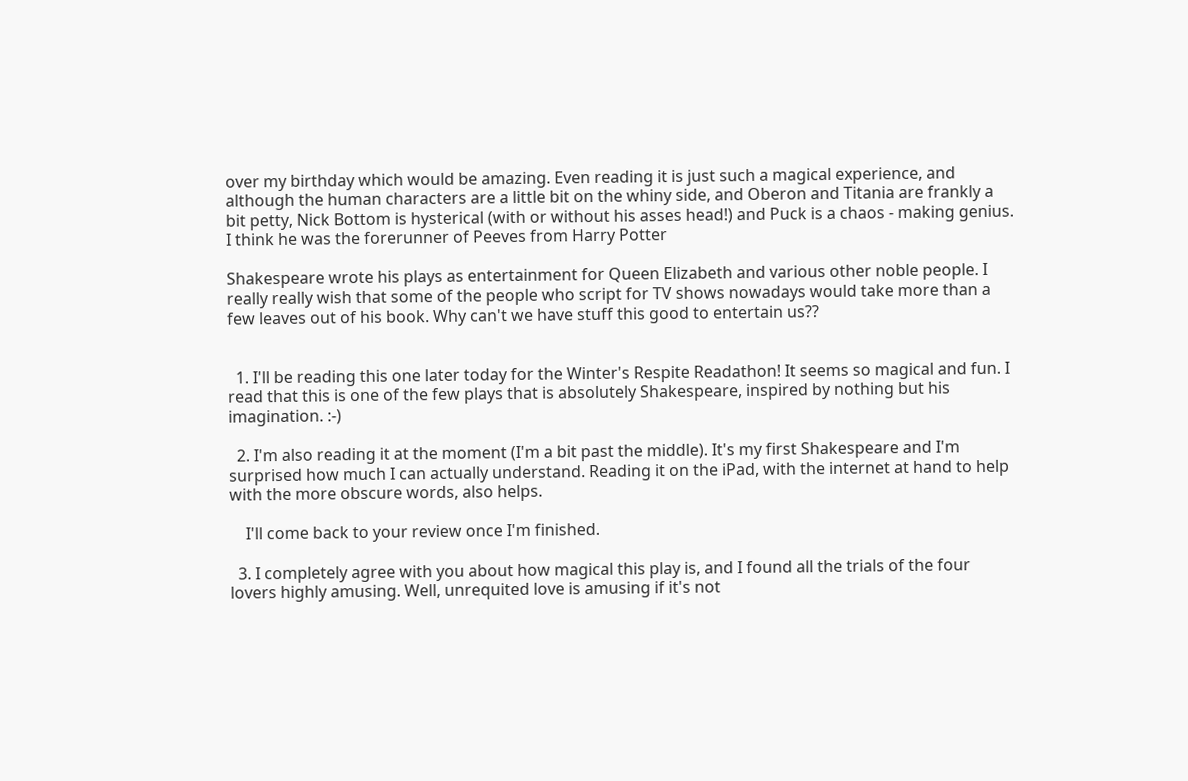over my birthday which would be amazing. Even reading it is just such a magical experience, and although the human characters are a little bit on the whiny side, and Oberon and Titania are frankly a bit petty, Nick Bottom is hysterical (with or without his asses head!) and Puck is a chaos - making genius. I think he was the forerunner of Peeves from Harry Potter

Shakespeare wrote his plays as entertainment for Queen Elizabeth and various other noble people. I really really wish that some of the people who script for TV shows nowadays would take more than a few leaves out of his book. Why can't we have stuff this good to entertain us??


  1. I'll be reading this one later today for the Winter's Respite Readathon! It seems so magical and fun. I read that this is one of the few plays that is absolutely Shakespeare, inspired by nothing but his imagination. :-)

  2. I'm also reading it at the moment (I'm a bit past the middle). It's my first Shakespeare and I'm surprised how much I can actually understand. Reading it on the iPad, with the internet at hand to help with the more obscure words, also helps.

    I'll come back to your review once I'm finished.

  3. I completely agree with you about how magical this play is, and I found all the trials of the four lovers highly amusing. Well, unrequited love is amusing if it's not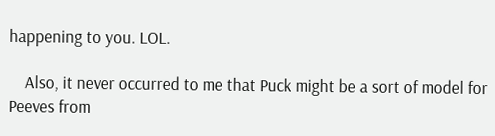happening to you. LOL.

    Also, it never occurred to me that Puck might be a sort of model for Peeves from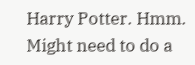Harry Potter. Hmm. Might need to do a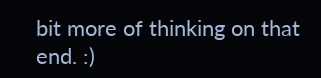bit more of thinking on that end. :)